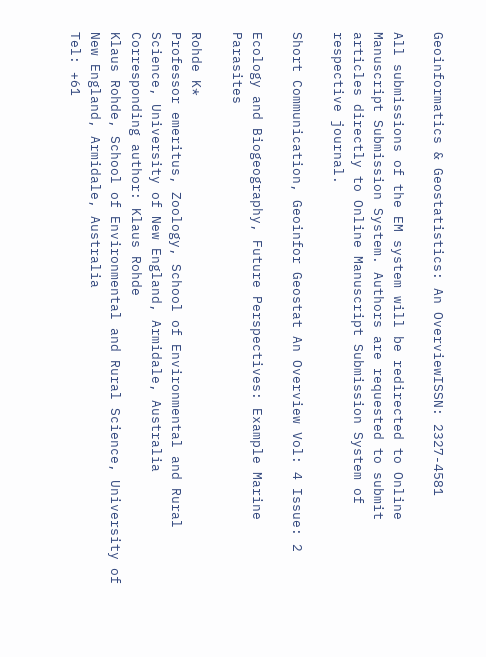Geoinformatics & Geostatistics: An OverviewISSN: 2327-4581

All submissions of the EM system will be redirected to Online Manuscript Submission System. Authors are requested to submit articles directly to Online Manuscript Submission System of respective journal.

Short Communication, Geoinfor Geostat An Overview Vol: 4 Issue: 2

Ecology and Biogeography, Future Perspectives: Example Marine Parasites

Rohde K*
Professor emeritus, Zoology, School of Environmental and Rural Science, University of New England, Armidale, Australia
Corresponding author: Klaus Rohde
Klaus Rohde, School of Environmental and Rural Science, University of New England, Armidale, Australia
Tel: +61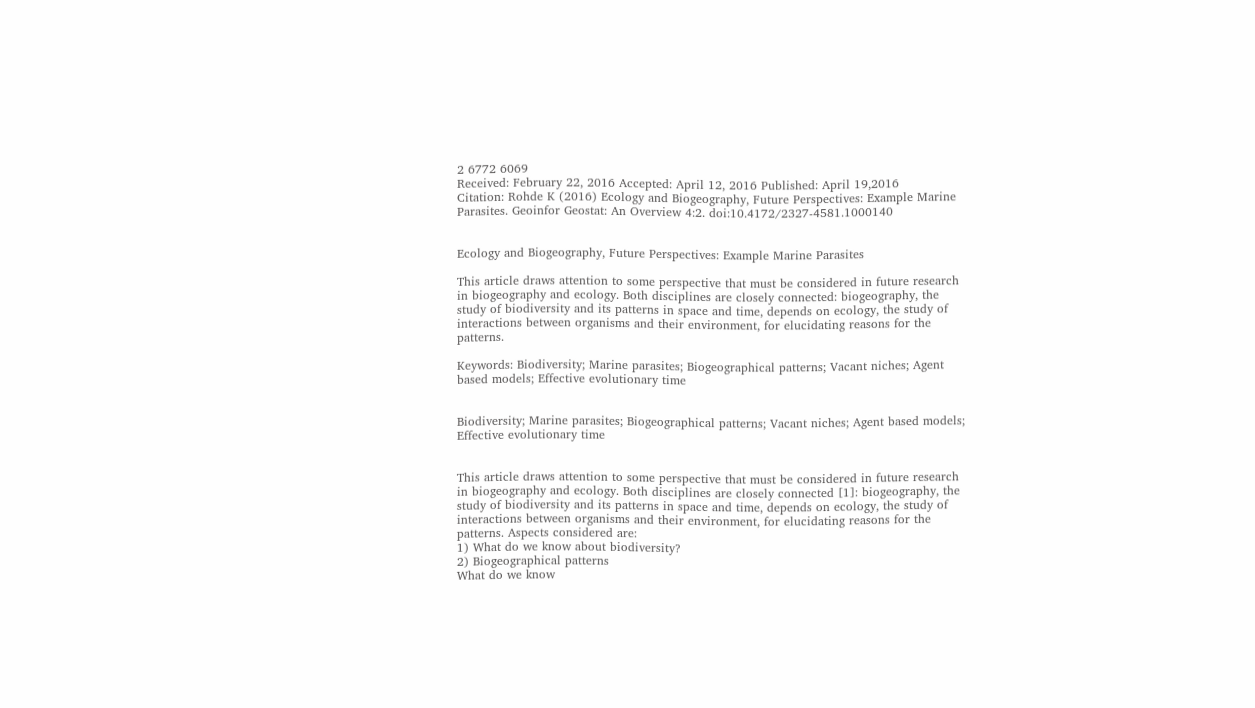2 6772 6069
Received: February 22, 2016 Accepted: April 12, 2016 Published: April 19,2016
Citation: Rohde K (2016) Ecology and Biogeography, Future Perspectives: Example Marine Parasites. Geoinfor Geostat: An Overview 4:2. doi:10.4172/2327-4581.1000140


Ecology and Biogeography, Future Perspectives: Example Marine Parasites

This article draws attention to some perspective that must be considered in future research in biogeography and ecology. Both disciplines are closely connected: biogeography, the study of biodiversity and its patterns in space and time, depends on ecology, the study of interactions between organisms and their environment, for elucidating reasons for the patterns.

Keywords: Biodiversity; Marine parasites; Biogeographical patterns; Vacant niches; Agent based models; Effective evolutionary time


Biodiversity; Marine parasites; Biogeographical patterns; Vacant niches; Agent based models; Effective evolutionary time


This article draws attention to some perspective that must be considered in future research in biogeography and ecology. Both disciplines are closely connected [1]: biogeography, the study of biodiversity and its patterns in space and time, depends on ecology, the study of interactions between organisms and their environment, for elucidating reasons for the patterns. Aspects considered are:
1) What do we know about biodiversity?
2) Biogeographical patterns
What do we know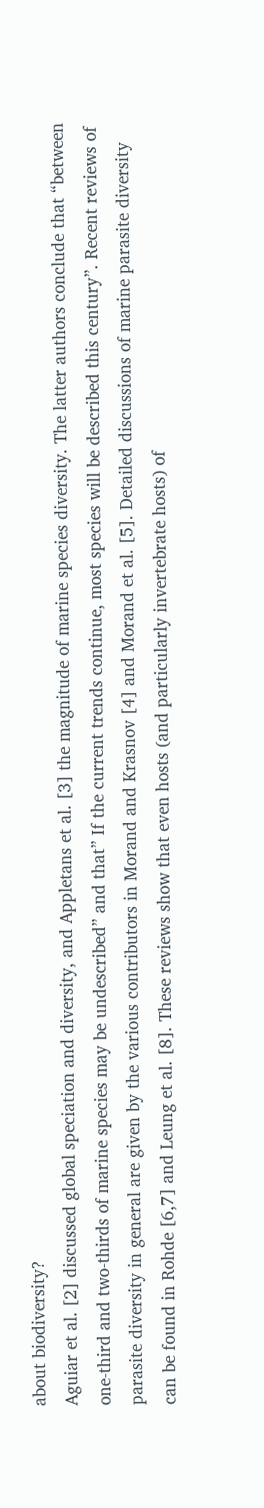about biodiversity?
Aguiar et al. [2] discussed global speciation and diversity, and Appletans et al. [3] the magnitude of marine species diversity. The latter authors conclude that “between one-third and two-thirds of marine species may be undescribed” and that” If the current trends continue, most species will be described this century”. Recent reviews of parasite diversity in general are given by the various contributors in Morand and Krasnov [4] and Morand et al. [5]. Detailed discussions of marine parasite diversity can be found in Rohde [6,7] and Leung et al. [8]. These reviews show that even hosts (and particularly invertebrate hosts) of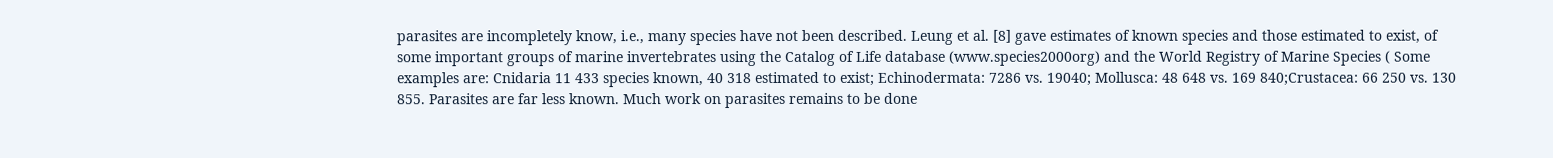parasites are incompletely know, i.e., many species have not been described. Leung et al. [8] gave estimates of known species and those estimated to exist, of some important groups of marine invertebrates using the Catalog of Life database (www.species2000org) and the World Registry of Marine Species ( Some examples are: Cnidaria 11 433 species known, 40 318 estimated to exist; Echinodermata: 7286 vs. 19040; Mollusca: 48 648 vs. 169 840;Crustacea: 66 250 vs. 130 855. Parasites are far less known. Much work on parasites remains to be done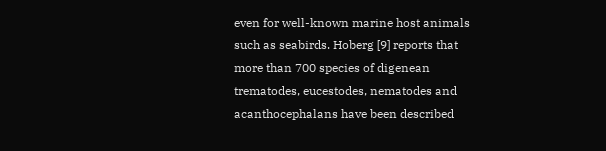even for well-known marine host animals such as seabirds. Hoberg [9] reports that more than 700 species of digenean trematodes, eucestodes, nematodes and acanthocephalans have been described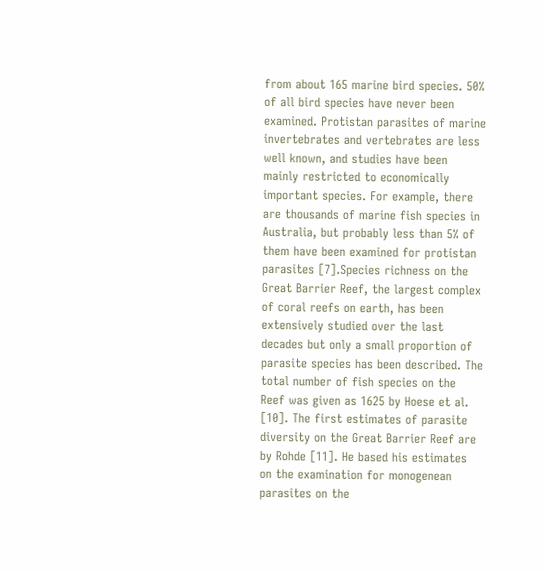from about 165 marine bird species. 50% of all bird species have never been examined. Protistan parasites of marine invertebrates and vertebrates are less well known, and studies have been mainly restricted to economically important species. For example, there are thousands of marine fish species in Australia, but probably less than 5% of them have been examined for protistan parasites [7].Species richness on the Great Barrier Reef, the largest complex of coral reefs on earth, has been extensively studied over the last decades but only a small proportion of parasite species has been described. The total number of fish species on the Reef was given as 1625 by Hoese et al. [10]. The first estimates of parasite diversity on the Great Barrier Reef are by Rohde [11]. He based his estimates on the examination for monogenean parasites on the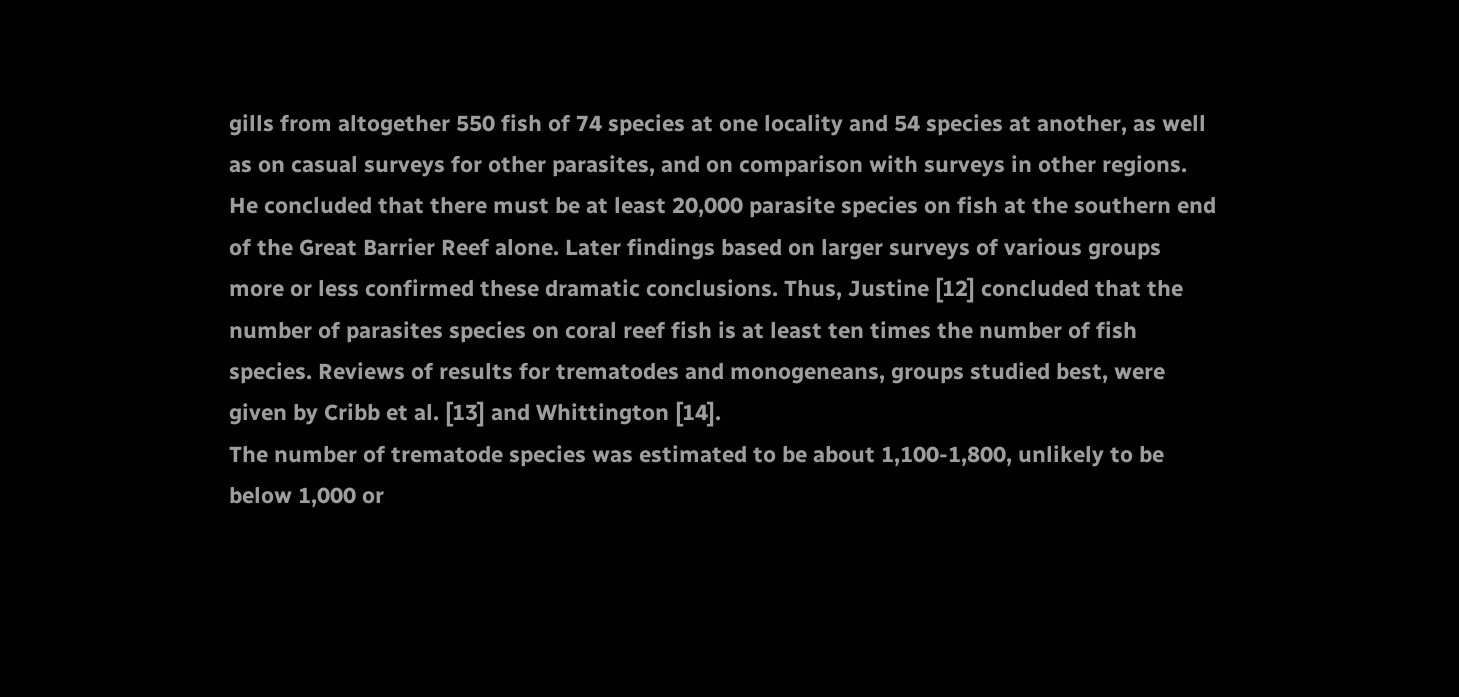gills from altogether 550 fish of 74 species at one locality and 54 species at another, as well as on casual surveys for other parasites, and on comparison with surveys in other regions. He concluded that there must be at least 20,000 parasite species on fish at the southern end of the Great Barrier Reef alone. Later findings based on larger surveys of various groups more or less confirmed these dramatic conclusions. Thus, Justine [12] concluded that the number of parasites species on coral reef fish is at least ten times the number of fish species. Reviews of results for trematodes and monogeneans, groups studied best, were given by Cribb et al. [13] and Whittington [14].
The number of trematode species was estimated to be about 1,100-1,800, unlikely to be below 1,000 or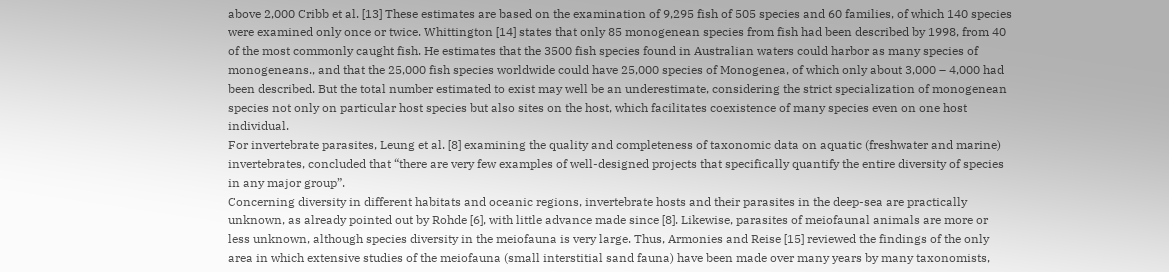above 2,000 Cribb et al. [13] These estimates are based on the examination of 9,295 fish of 505 species and 60 families, of which 140 species were examined only once or twice. Whittington [14] states that only 85 monogenean species from fish had been described by 1998, from 40 of the most commonly caught fish. He estimates that the 3500 fish species found in Australian waters could harbor as many species of monogeneans., and that the 25,000 fish species worldwide could have 25,000 species of Monogenea, of which only about 3,000 – 4,000 had been described. But the total number estimated to exist may well be an underestimate, considering the strict specialization of monogenean species not only on particular host species but also sites on the host, which facilitates coexistence of many species even on one host individual.
For invertebrate parasites, Leung et al. [8] examining the quality and completeness of taxonomic data on aquatic (freshwater and marine) invertebrates, concluded that “there are very few examples of well-designed projects that specifically quantify the entire diversity of species in any major group”.
Concerning diversity in different habitats and oceanic regions, invertebrate hosts and their parasites in the deep-sea are practically unknown, as already pointed out by Rohde [6], with little advance made since [8]. Likewise, parasites of meiofaunal animals are more or less unknown, although species diversity in the meiofauna is very large. Thus, Armonies and Reise [15] reviewed the findings of the only area in which extensive studies of the meiofauna (small interstitial sand fauna) have been made over many years by many taxonomists,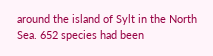around the island of Sylt in the North Sea. 652 species had been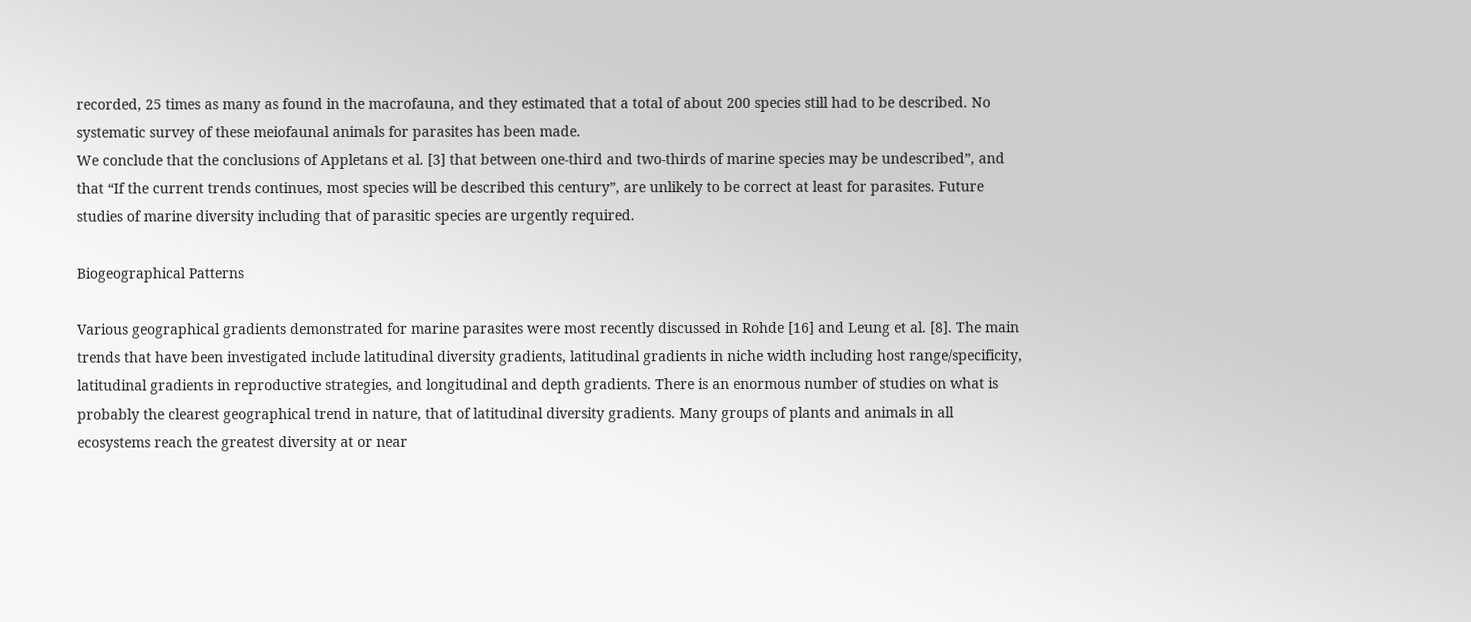recorded, 25 times as many as found in the macrofauna, and they estimated that a total of about 200 species still had to be described. No systematic survey of these meiofaunal animals for parasites has been made.
We conclude that the conclusions of Appletans et al. [3] that between one-third and two-thirds of marine species may be undescribed”, and that “If the current trends continues, most species will be described this century”, are unlikely to be correct at least for parasites. Future studies of marine diversity including that of parasitic species are urgently required.

Biogeographical Patterns

Various geographical gradients demonstrated for marine parasites were most recently discussed in Rohde [16] and Leung et al. [8]. The main trends that have been investigated include latitudinal diversity gradients, latitudinal gradients in niche width including host range/specificity, latitudinal gradients in reproductive strategies, and longitudinal and depth gradients. There is an enormous number of studies on what is probably the clearest geographical trend in nature, that of latitudinal diversity gradients. Many groups of plants and animals in all ecosystems reach the greatest diversity at or near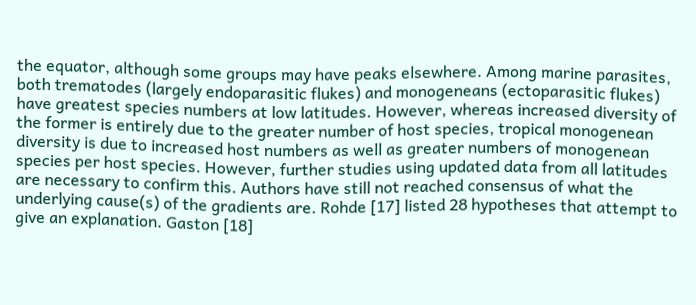the equator, although some groups may have peaks elsewhere. Among marine parasites, both trematodes (largely endoparasitic flukes) and monogeneans (ectoparasitic flukes) have greatest species numbers at low latitudes. However, whereas increased diversity of the former is entirely due to the greater number of host species, tropical monogenean diversity is due to increased host numbers as well as greater numbers of monogenean species per host species. However, further studies using updated data from all latitudes are necessary to confirm this. Authors have still not reached consensus of what the underlying cause(s) of the gradients are. Rohde [17] listed 28 hypotheses that attempt to give an explanation. Gaston [18]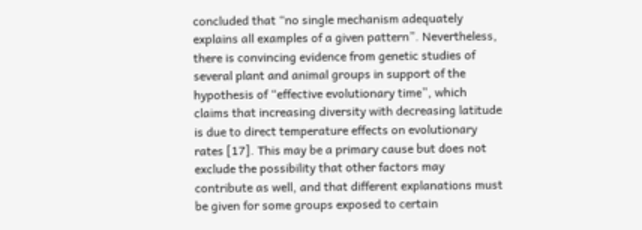concluded that “no single mechanism adequately explains all examples of a given pattern”. Nevertheless, there is convincing evidence from genetic studies of several plant and animal groups in support of the hypothesis of “effective evolutionary time”, which claims that increasing diversity with decreasing latitude is due to direct temperature effects on evolutionary rates [17]. This may be a primary cause but does not exclude the possibility that other factors may contribute as well, and that different explanations must be given for some groups exposed to certain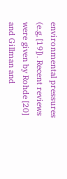environmental pressures (e.g, [19]). Recent reviews were given by Rohde [20] and Gillman and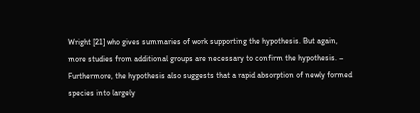Wright [21] who gives summaries of work supporting the hypothesis. But again, more studies from additional groups are necessary to confirm the hypothesis. – Furthermore, the hypothesis also suggests that a rapid absorption of newly formed species into largely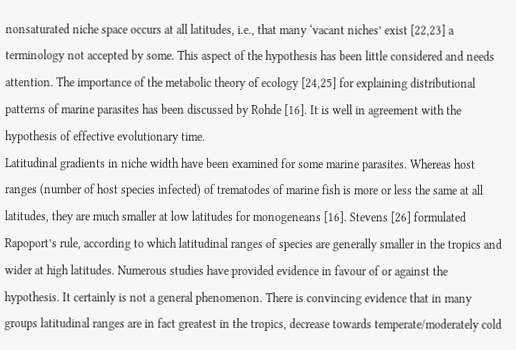nonsaturated niche space occurs at all latitudes, i.e., that many ‘vacant niches’ exist [22,23] a terminology not accepted by some. This aspect of the hypothesis has been little considered and needs attention. The importance of the metabolic theory of ecology [24,25] for explaining distributional patterns of marine parasites has been discussed by Rohde [16]. It is well in agreement with the hypothesis of effective evolutionary time.
Latitudinal gradients in niche width have been examined for some marine parasites. Whereas host ranges (number of host species infected) of trematodes of marine fish is more or less the same at all latitudes, they are much smaller at low latitudes for monogeneans [16]. Stevens [26] formulated Rapoport’s rule, according to which latitudinal ranges of species are generally smaller in the tropics and wider at high latitudes. Numerous studies have provided evidence in favour of or against the hypothesis. It certainly is not a general phenomenon. There is convincing evidence that in many groups latitudinal ranges are in fact greatest in the tropics, decrease towards temperate/moderately cold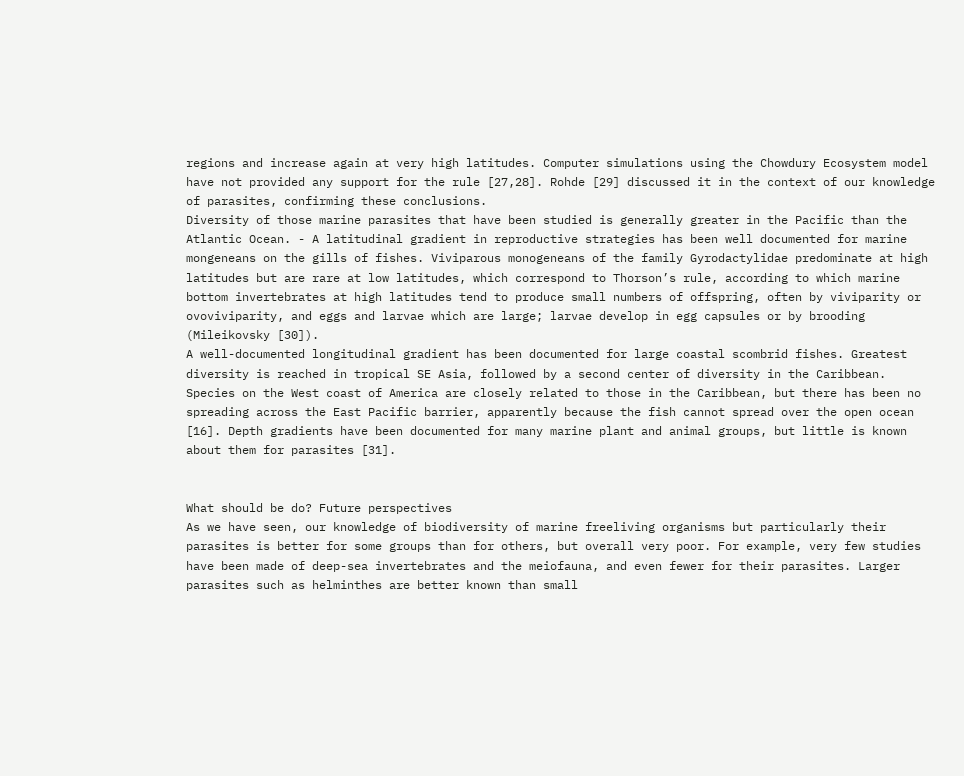regions and increase again at very high latitudes. Computer simulations using the Chowdury Ecosystem model have not provided any support for the rule [27,28]. Rohde [29] discussed it in the context of our knowledge of parasites, confirming these conclusions.
Diversity of those marine parasites that have been studied is generally greater in the Pacific than the Atlantic Ocean. - A latitudinal gradient in reproductive strategies has been well documented for marine mongeneans on the gills of fishes. Viviparous monogeneans of the family Gyrodactylidae predominate at high latitudes but are rare at low latitudes, which correspond to Thorson’s rule, according to which marine bottom invertebrates at high latitudes tend to produce small numbers of offspring, often by viviparity or ovoviviparity, and eggs and larvae which are large; larvae develop in egg capsules or by brooding (Mileikovsky [30]).
A well-documented longitudinal gradient has been documented for large coastal scombrid fishes. Greatest diversity is reached in tropical SE Asia, followed by a second center of diversity in the Caribbean. Species on the West coast of America are closely related to those in the Caribbean, but there has been no spreading across the East Pacific barrier, apparently because the fish cannot spread over the open ocean [16]. Depth gradients have been documented for many marine plant and animal groups, but little is known about them for parasites [31].


What should be do? Future perspectives
As we have seen, our knowledge of biodiversity of marine freeliving organisms but particularly their parasites is better for some groups than for others, but overall very poor. For example, very few studies have been made of deep-sea invertebrates and the meiofauna, and even fewer for their parasites. Larger parasites such as helminthes are better known than small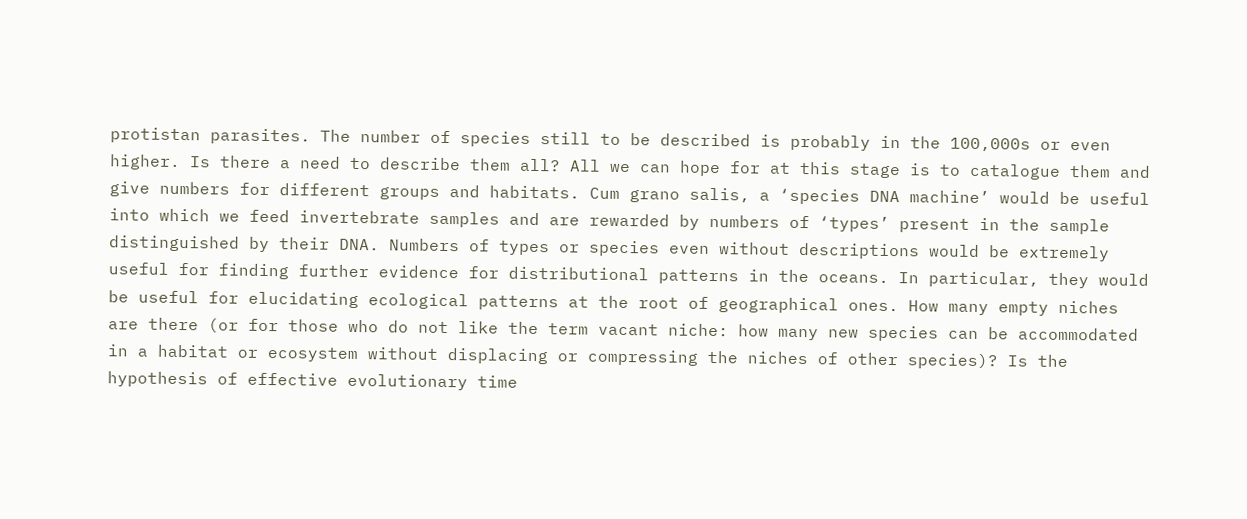protistan parasites. The number of species still to be described is probably in the 100,000s or even higher. Is there a need to describe them all? All we can hope for at this stage is to catalogue them and give numbers for different groups and habitats. Cum grano salis, a ‘species DNA machine’ would be useful into which we feed invertebrate samples and are rewarded by numbers of ‘types’ present in the sample distinguished by their DNA. Numbers of types or species even without descriptions would be extremely useful for finding further evidence for distributional patterns in the oceans. In particular, they would be useful for elucidating ecological patterns at the root of geographical ones. How many empty niches are there (or for those who do not like the term vacant niche: how many new species can be accommodated in a habitat or ecosystem without displacing or compressing the niches of other species)? Is the hypothesis of effective evolutionary time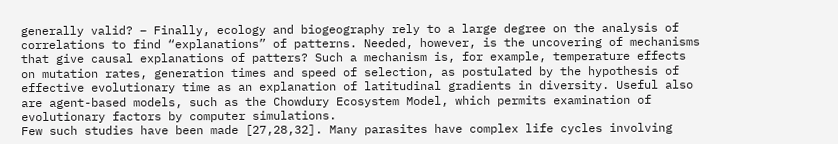generally valid? – Finally, ecology and biogeography rely to a large degree on the analysis of correlations to find “explanations” of patterns. Needed, however, is the uncovering of mechanisms that give causal explanations of patters? Such a mechanism is, for example, temperature effects on mutation rates, generation times and speed of selection, as postulated by the hypothesis of effective evolutionary time as an explanation of latitudinal gradients in diversity. Useful also are agent-based models, such as the Chowdury Ecosystem Model, which permits examination of evolutionary factors by computer simulations.
Few such studies have been made [27,28,32]. Many parasites have complex life cycles involving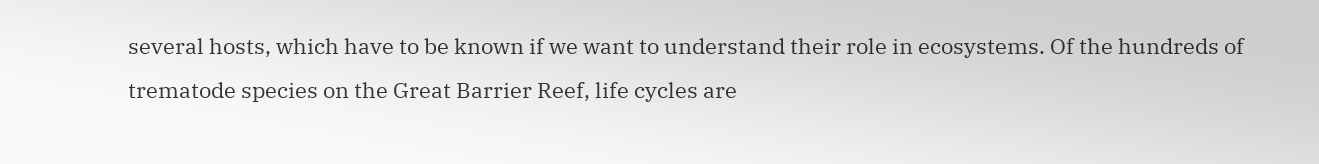several hosts, which have to be known if we want to understand their role in ecosystems. Of the hundreds of trematode species on the Great Barrier Reef, life cycles are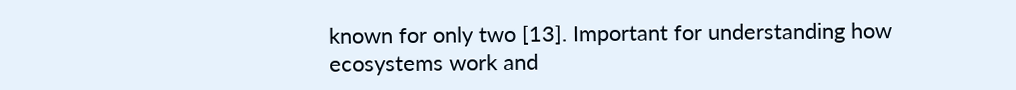known for only two [13]. Important for understanding how ecosystems work and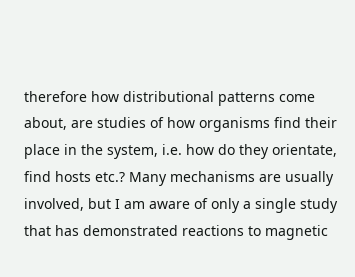therefore how distributional patterns come about, are studies of how organisms find their place in the system, i.e. how do they orientate, find hosts etc.? Many mechanisms are usually involved, but I am aware of only a single study that has demonstrated reactions to magnetic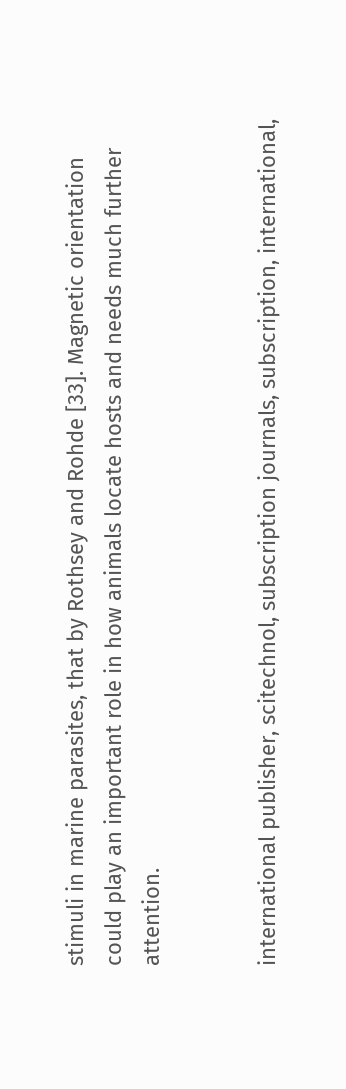stimuli in marine parasites, that by Rothsey and Rohde [33]. Magnetic orientation could play an important role in how animals locate hosts and needs much further attention.


international publisher, scitechnol, subscription journals, subscription, international,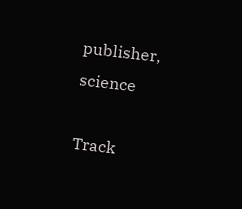publisher, science

Track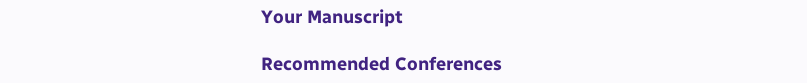Your Manuscript

Recommended Conferences